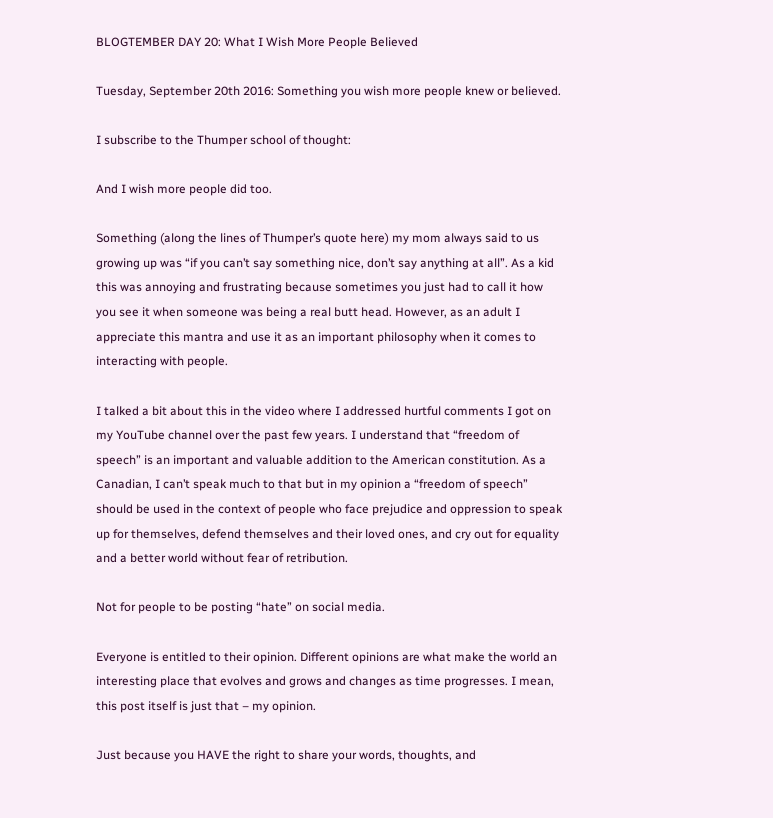BLOGTEMBER DAY 20: What I Wish More People Believed

Tuesday, September 20th 2016: Something you wish more people knew or believed.

I subscribe to the Thumper school of thought:

And I wish more people did too.

Something (along the lines of Thumper’s quote here) my mom always said to us growing up was “if you can’t say something nice, don’t say anything at all”. As a kid this was annoying and frustrating because sometimes you just had to call it how you see it when someone was being a real butt head. However, as an adult I appreciate this mantra and use it as an important philosophy when it comes to interacting with people.

I talked a bit about this in the video where I addressed hurtful comments I got on my YouTube channel over the past few years. I understand that “freedom of speech” is an important and valuable addition to the American constitution. As a Canadian, I can’t speak much to that but in my opinion a “freedom of speech” should be used in the context of people who face prejudice and oppression to speak up for themselves, defend themselves and their loved ones, and cry out for equality and a better world without fear of retribution.

Not for people to be posting “hate” on social media.

Everyone is entitled to their opinion. Different opinions are what make the world an interesting place that evolves and grows and changes as time progresses. I mean, this post itself is just that – my opinion.

Just because you HAVE the right to share your words, thoughts, and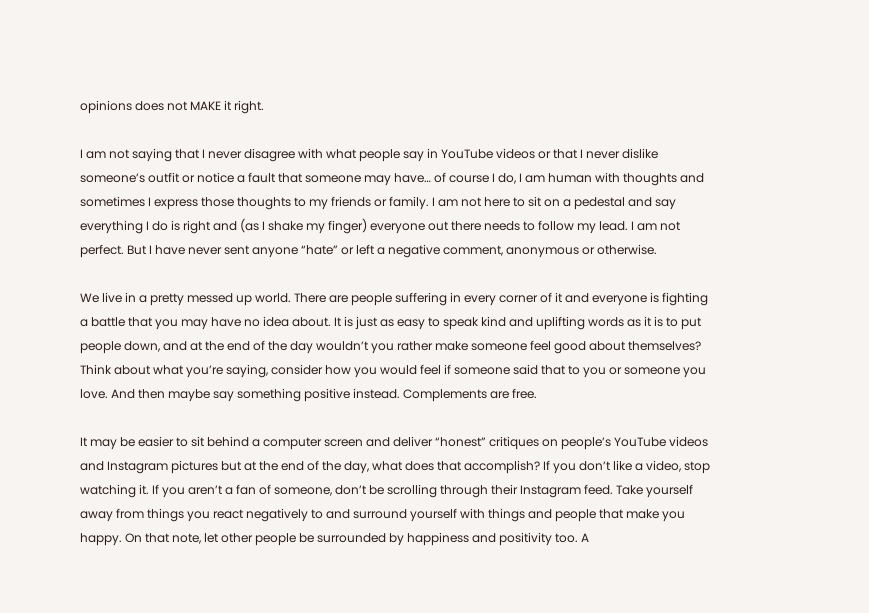opinions does not MAKE it right.

I am not saying that I never disagree with what people say in YouTube videos or that I never dislike someone’s outfit or notice a fault that someone may have… of course I do, I am human with thoughts and sometimes I express those thoughts to my friends or family. I am not here to sit on a pedestal and say everything I do is right and (as I shake my finger) everyone out there needs to follow my lead. I am not perfect. But I have never sent anyone “hate” or left a negative comment, anonymous or otherwise.

We live in a pretty messed up world. There are people suffering in every corner of it and everyone is fighting a battle that you may have no idea about. It is just as easy to speak kind and uplifting words as it is to put people down, and at the end of the day wouldn’t you rather make someone feel good about themselves? Think about what you’re saying, consider how you would feel if someone said that to you or someone you love. And then maybe say something positive instead. Complements are free.

It may be easier to sit behind a computer screen and deliver “honest” critiques on people’s YouTube videos and Instagram pictures but at the end of the day, what does that accomplish? If you don’t like a video, stop watching it. If you aren’t a fan of someone, don’t be scrolling through their Instagram feed. Take yourself away from things you react negatively to and surround yourself with things and people that make you happy. On that note, let other people be surrounded by happiness and positivity too. A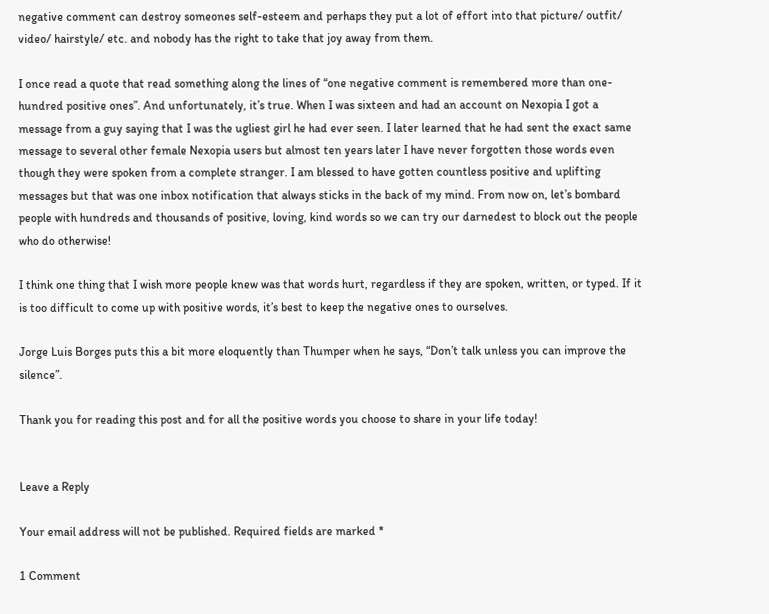negative comment can destroy someones self-esteem and perhaps they put a lot of effort into that picture/ outfit/ video/ hairstyle/ etc. and nobody has the right to take that joy away from them.

I once read a quote that read something along the lines of “one negative comment is remembered more than one-hundred positive ones”. And unfortunately, it’s true. When I was sixteen and had an account on Nexopia I got a message from a guy saying that I was the ugliest girl he had ever seen. I later learned that he had sent the exact same message to several other female Nexopia users but almost ten years later I have never forgotten those words even though they were spoken from a complete stranger. I am blessed to have gotten countless positive and uplifting messages but that was one inbox notification that always sticks in the back of my mind. From now on, let’s bombard people with hundreds and thousands of positive, loving, kind words so we can try our darnedest to block out the people who do otherwise!

I think one thing that I wish more people knew was that words hurt, regardless if they are spoken, written, or typed. If it is too difficult to come up with positive words, it’s best to keep the negative ones to ourselves.

Jorge Luis Borges puts this a bit more eloquently than Thumper when he says, “Don’t talk unless you can improve the silence”.

Thank you for reading this post and for all the positive words you choose to share in your life today!


Leave a Reply

Your email address will not be published. Required fields are marked *

1 Comment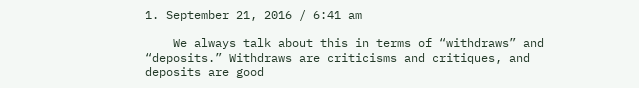1. September 21, 2016 / 6:41 am

    We always talk about this in terms of “withdraws” and “deposits.” Withdraws are criticisms and critiques, and deposits are good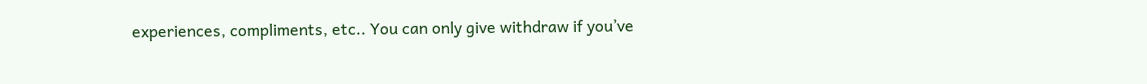experiences, compliments, etc.. You can only give withdraw if you’ve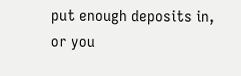put enough deposits in, or you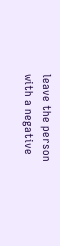leave the person with a negative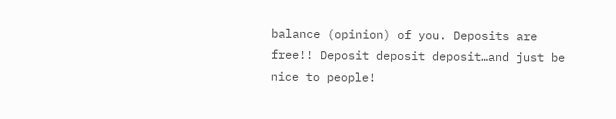balance (opinion) of you. Deposits are free!! Deposit deposit deposit…and just be nice to people!